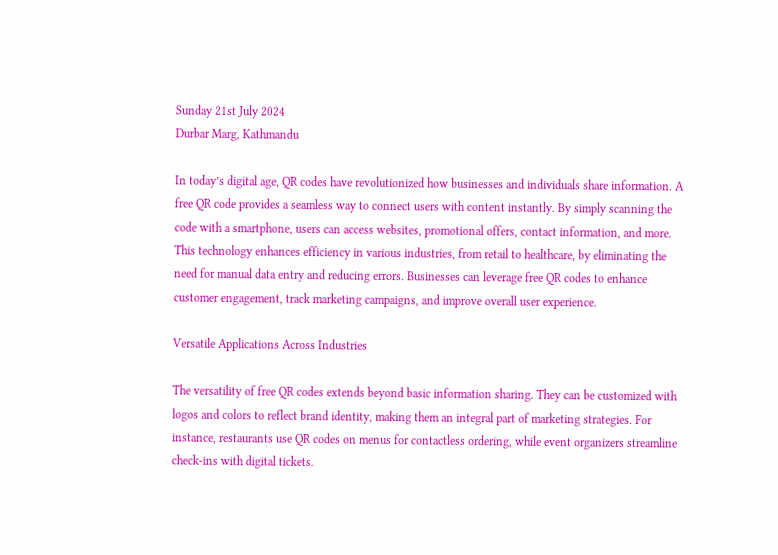Sunday 21st July 2024
Durbar Marg, Kathmandu

In today’s digital age, QR codes have revolutionized how businesses and individuals share information. A free QR code provides a seamless way to connect users with content instantly. By simply scanning the code with a smartphone, users can access websites, promotional offers, contact information, and more. This technology enhances efficiency in various industries, from retail to healthcare, by eliminating the need for manual data entry and reducing errors. Businesses can leverage free QR codes to enhance customer engagement, track marketing campaigns, and improve overall user experience.

Versatile Applications Across Industries

The versatility of free QR codes extends beyond basic information sharing. They can be customized with logos and colors to reflect brand identity, making them an integral part of marketing strategies. For instance, restaurants use QR codes on menus for contactless ordering, while event organizers streamline check-ins with digital tickets.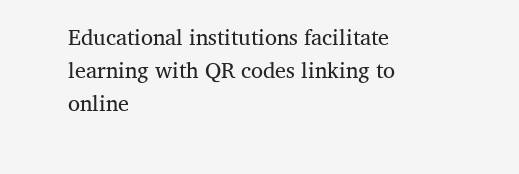Educational institutions facilitate learning with QR codes linking to online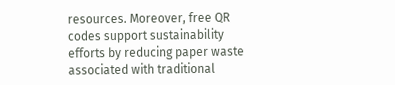resources. Moreover, free QR codes support sustainability efforts by reducing paper waste associated with traditional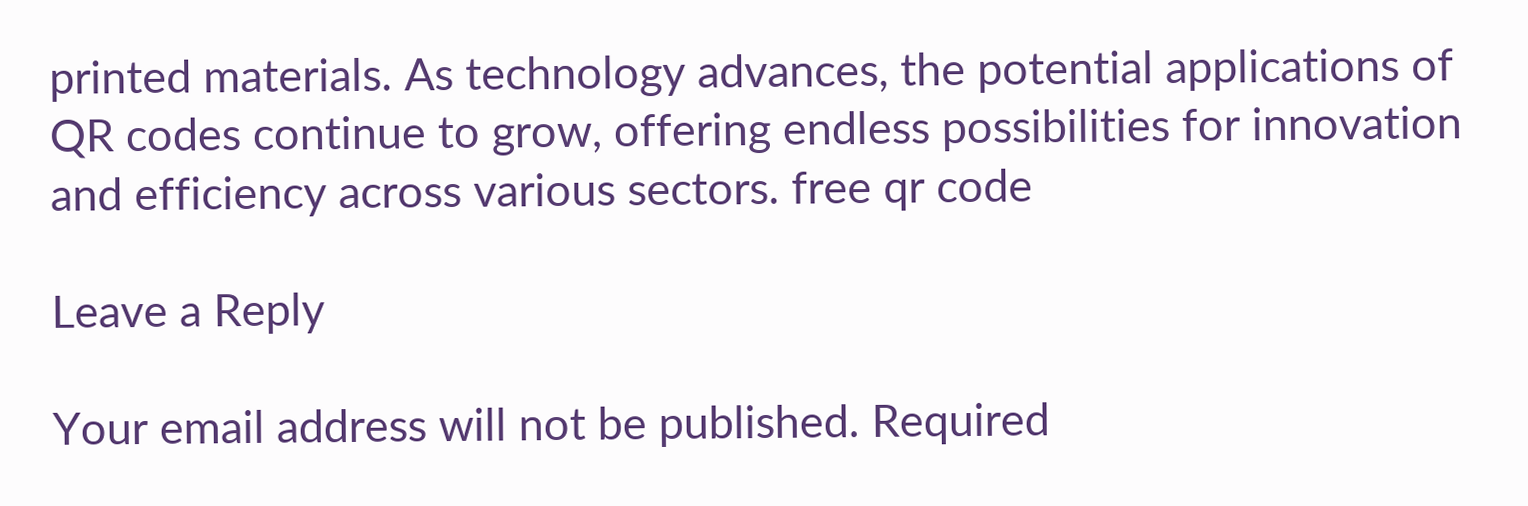printed materials. As technology advances, the potential applications of QR codes continue to grow, offering endless possibilities for innovation and efficiency across various sectors. free qr code

Leave a Reply

Your email address will not be published. Required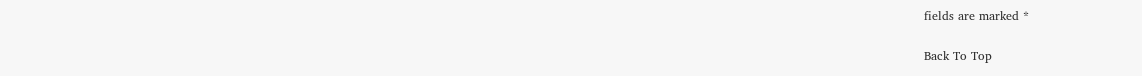fields are marked *

Back To Top